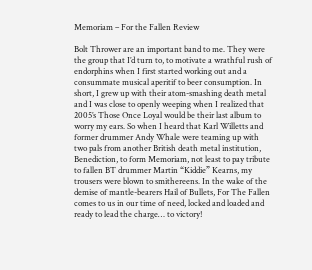Memoriam – For the Fallen Review

Bolt Thrower are an important band to me. They were the group that I’d turn to, to motivate a wrathful rush of endorphins when I first started working out and a consummate musical aperitif to beer consumption. In short, I grew up with their atom-smashing death metal and I was close to openly weeping when I realized that 2005’s Those Once Loyal would be their last album to worry my ears. So when I heard that Karl Willetts and former drummer Andy Whale were teaming up with two pals from another British death metal institution, Benediction, to form Memoriam, not least to pay tribute to fallen BT drummer Martin “Kiddie” Kearns, my trousers were blown to smithereens. In the wake of the demise of mantle-bearers Hail of Bullets, For The Fallen comes to us in our time of need, locked and loaded and ready to lead the charge… to victory!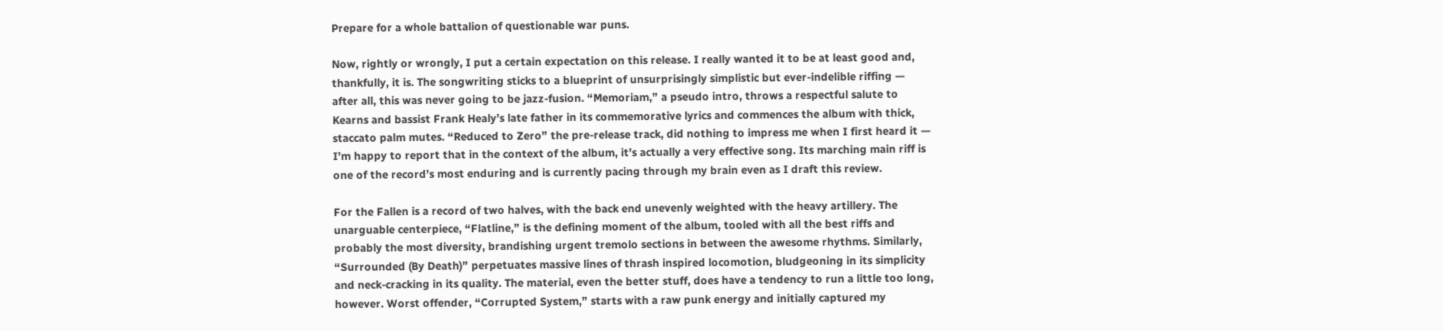Prepare for a whole battalion of questionable war puns.

Now, rightly or wrongly, I put a certain expectation on this release. I really wanted it to be at least good and, thankfully, it is. The songwriting sticks to a blueprint of unsurprisingly simplistic but ever-indelible riffing — after all, this was never going to be jazz-fusion. “Memoriam,” a pseudo intro, throws a respectful salute to Kearns and bassist Frank Healy’s late father in its commemorative lyrics and commences the album with thick, staccato palm mutes. “Reduced to Zero” the pre-release track, did nothing to impress me when I first heard it — I’m happy to report that in the context of the album, it’s actually a very effective song. Its marching main riff is one of the record’s most enduring and is currently pacing through my brain even as I draft this review.

For the Fallen is a record of two halves, with the back end unevenly weighted with the heavy artillery. The unarguable centerpiece, “Flatline,” is the defining moment of the album, tooled with all the best riffs and probably the most diversity, brandishing urgent tremolo sections in between the awesome rhythms. Similarly, “Surrounded (By Death)” perpetuates massive lines of thrash inspired locomotion, bludgeoning in its simplicity and neck-cracking in its quality. The material, even the better stuff, does have a tendency to run a little too long, however. Worst offender, “Corrupted System,” starts with a raw punk energy and initially captured my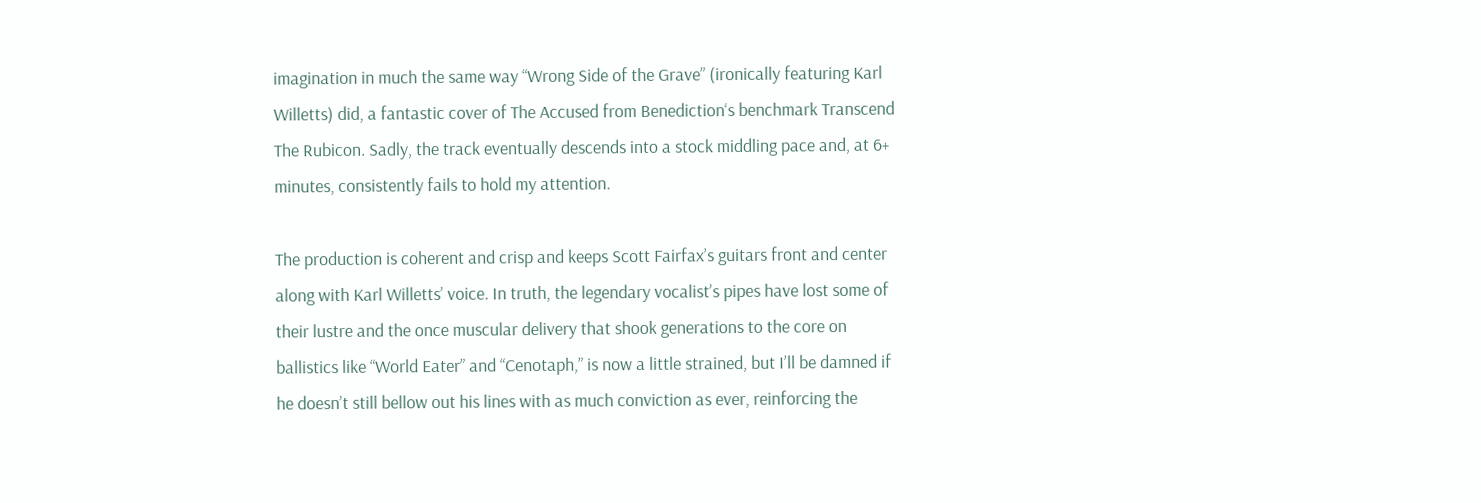imagination in much the same way “Wrong Side of the Grave” (ironically featuring Karl Willetts) did, a fantastic cover of The Accused from Benediction‘s benchmark Transcend The Rubicon. Sadly, the track eventually descends into a stock middling pace and, at 6+ minutes, consistently fails to hold my attention.

The production is coherent and crisp and keeps Scott Fairfax’s guitars front and center along with Karl Willetts’ voice. In truth, the legendary vocalist’s pipes have lost some of their lustre and the once muscular delivery that shook generations to the core on ballistics like “World Eater” and “Cenotaph,” is now a little strained, but I’ll be damned if he doesn’t still bellow out his lines with as much conviction as ever, reinforcing the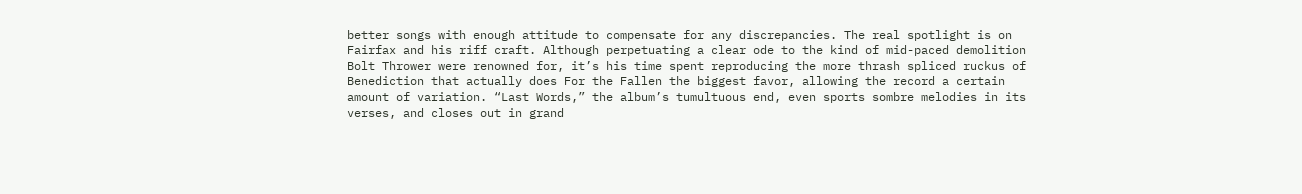better songs with enough attitude to compensate for any discrepancies. The real spotlight is on Fairfax and his riff craft. Although perpetuating a clear ode to the kind of mid-paced demolition Bolt Thrower were renowned for, it’s his time spent reproducing the more thrash spliced ruckus of Benediction that actually does For the Fallen the biggest favor, allowing the record a certain amount of variation. “Last Words,” the album’s tumultuous end, even sports sombre melodies in its verses, and closes out in grand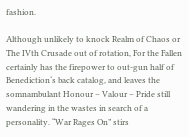fashion.

Although unlikely to knock Realm of Chaos or The IVth Crusade out of rotation, For the Fallen certainly has the firepower to out-gun half of Benediction‘s back catalog, and leaves the somnambulant Honour – Valour – Pride still wandering in the wastes in search of a personality. “War Rages On” stirs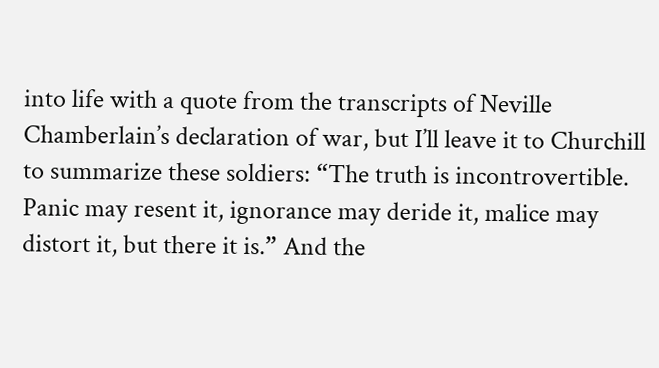into life with a quote from the transcripts of Neville Chamberlain’s declaration of war, but I’ll leave it to Churchill to summarize these soldiers: “The truth is incontrovertible. Panic may resent it, ignorance may deride it, malice may distort it, but there it is.” And the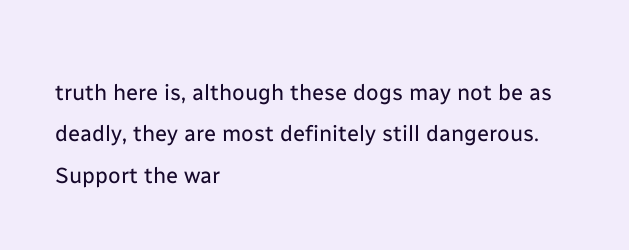truth here is, although these dogs may not be as deadly, they are most definitely still dangerous. Support the war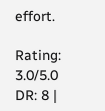effort.

Rating: 3.0/5.0
DR: 8 |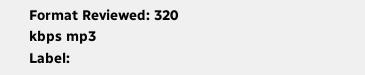Format Reviewed: 320 kbps mp3
Label: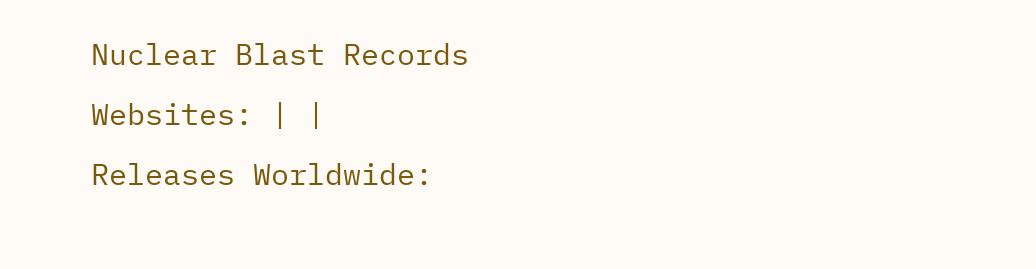Nuclear Blast Records
Websites: | |
Releases Worldwide: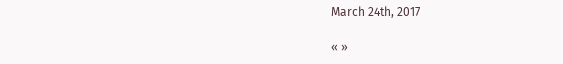March 24th, 2017

« »